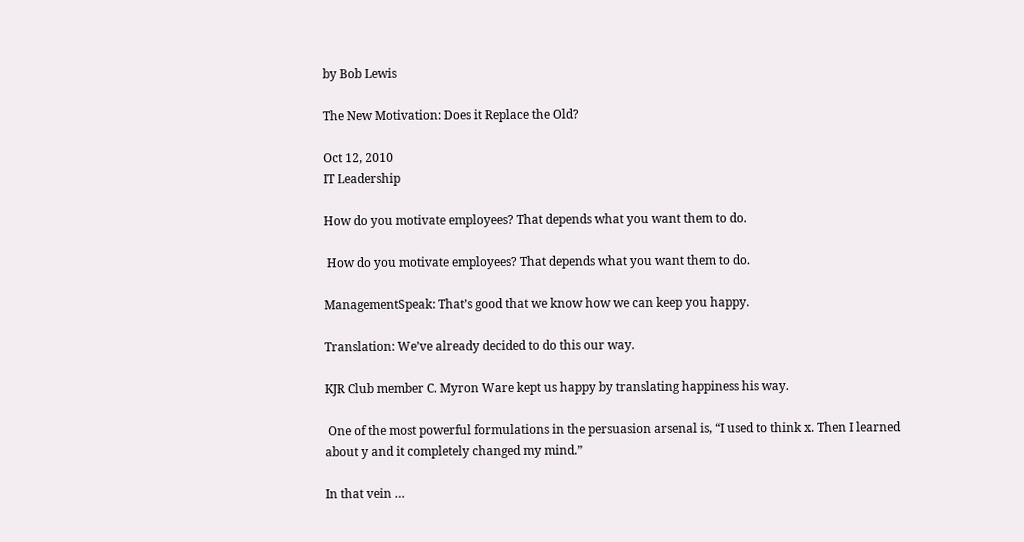by Bob Lewis

The New Motivation: Does it Replace the Old?

Oct 12, 2010
IT Leadership

How do you motivate employees? That depends what you want them to do.

 How do you motivate employees? That depends what you want them to do.

ManagementSpeak: That’s good that we know how we can keep you happy.

Translation: We’ve already decided to do this our way.

KJR Club member C. Myron Ware kept us happy by translating happiness his way.

 One of the most powerful formulations in the persuasion arsenal is, “I used to think x. Then I learned about y and it completely changed my mind.”

In that vein …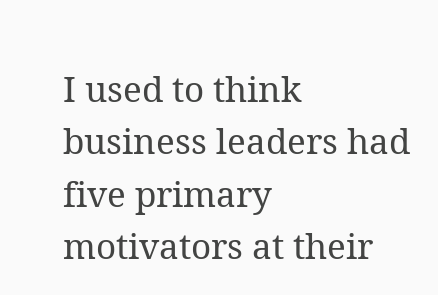I used to think business leaders had five primary motivators at their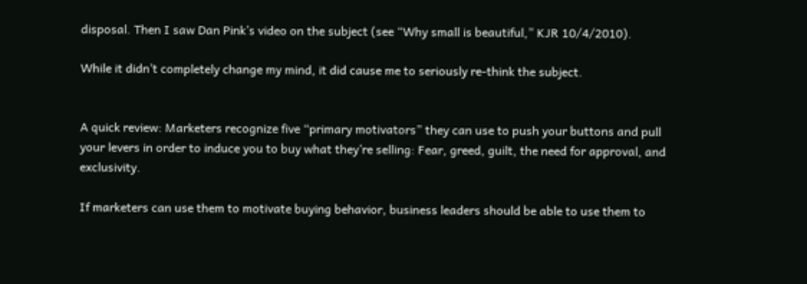disposal. Then I saw Dan Pink’s video on the subject (see “Why small is beautiful,” KJR 10/4/2010).

While it didn’t completely change my mind, it did cause me to seriously re-think the subject.


A quick review: Marketers recognize five “primary motivators” they can use to push your buttons and pull your levers in order to induce you to buy what they’re selling: Fear, greed, guilt, the need for approval, and exclusivity.

If marketers can use them to motivate buying behavior, business leaders should be able to use them to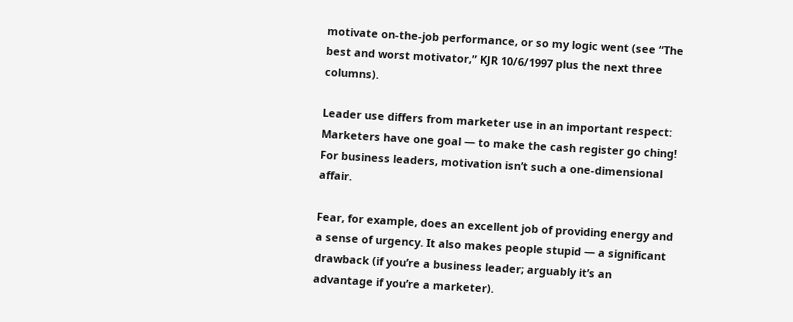motivate on-the-job performance, or so my logic went (see “The best and worst motivator,” KJR 10/6/1997 plus the next three columns).

Leader use differs from marketer use in an important respect: Marketers have one goal — to make the cash register go ching! For business leaders, motivation isn’t such a one-dimensional affair.

Fear, for example, does an excellent job of providing energy and a sense of urgency. It also makes people stupid — a significant drawback (if you’re a business leader; arguably it’s an advantage if you’re a marketer).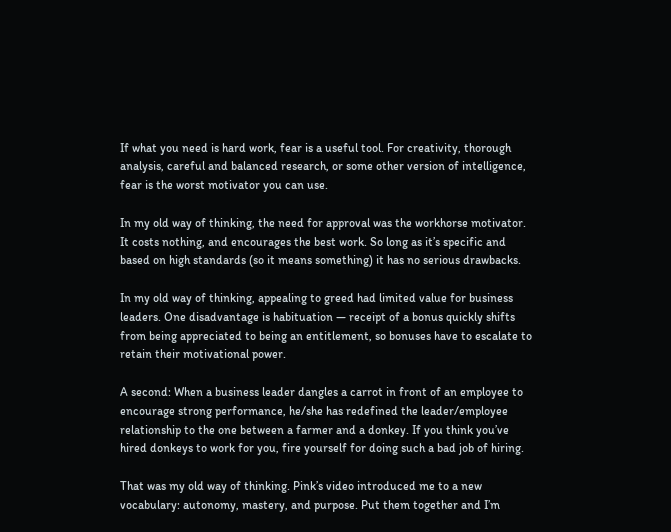If what you need is hard work, fear is a useful tool. For creativity, thorough analysis, careful and balanced research, or some other version of intelligence, fear is the worst motivator you can use.

In my old way of thinking, the need for approval was the workhorse motivator. It costs nothing, and encourages the best work. So long as it’s specific and based on high standards (so it means something) it has no serious drawbacks.

In my old way of thinking, appealing to greed had limited value for business leaders. One disadvantage is habituation — receipt of a bonus quickly shifts from being appreciated to being an entitlement, so bonuses have to escalate to retain their motivational power.

A second: When a business leader dangles a carrot in front of an employee to encourage strong performance, he/she has redefined the leader/employee relationship to the one between a farmer and a donkey. If you think you’ve hired donkeys to work for you, fire yourself for doing such a bad job of hiring.

That was my old way of thinking. Pink’s video introduced me to a new vocabulary: autonomy, mastery, and purpose. Put them together and I’m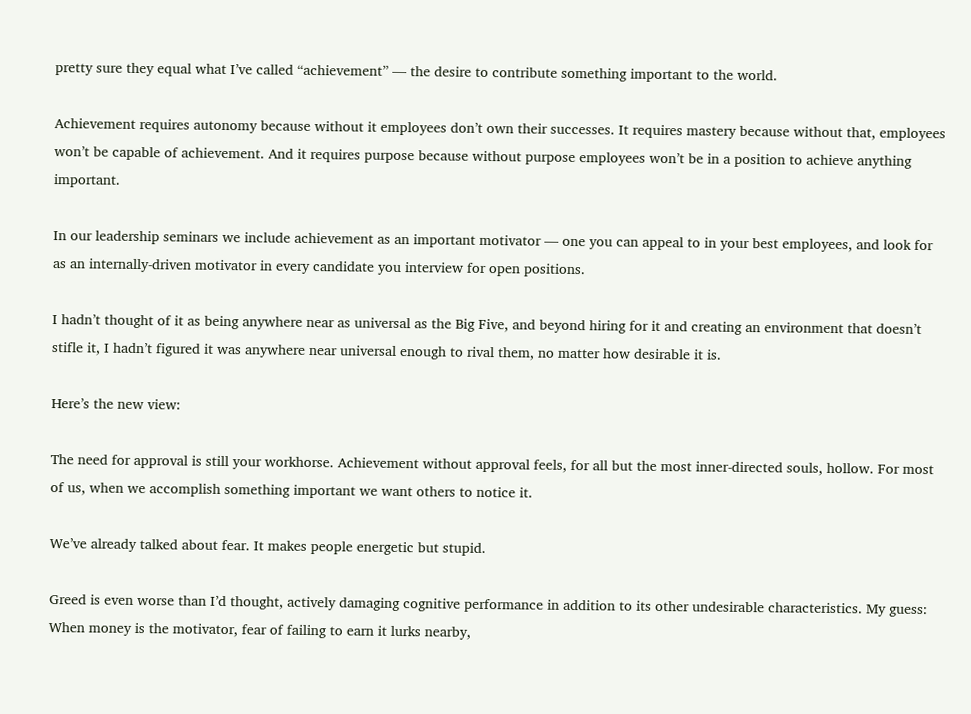pretty sure they equal what I’ve called “achievement” — the desire to contribute something important to the world.

Achievement requires autonomy because without it employees don’t own their successes. It requires mastery because without that, employees won’t be capable of achievement. And it requires purpose because without purpose employees won’t be in a position to achieve anything important.

In our leadership seminars we include achievement as an important motivator — one you can appeal to in your best employees, and look for as an internally-driven motivator in every candidate you interview for open positions.

I hadn’t thought of it as being anywhere near as universal as the Big Five, and beyond hiring for it and creating an environment that doesn’t stifle it, I hadn’t figured it was anywhere near universal enough to rival them, no matter how desirable it is.

Here’s the new view:

The need for approval is still your workhorse. Achievement without approval feels, for all but the most inner-directed souls, hollow. For most of us, when we accomplish something important we want others to notice it.

We’ve already talked about fear. It makes people energetic but stupid.

Greed is even worse than I’d thought, actively damaging cognitive performance in addition to its other undesirable characteristics. My guess: When money is the motivator, fear of failing to earn it lurks nearby,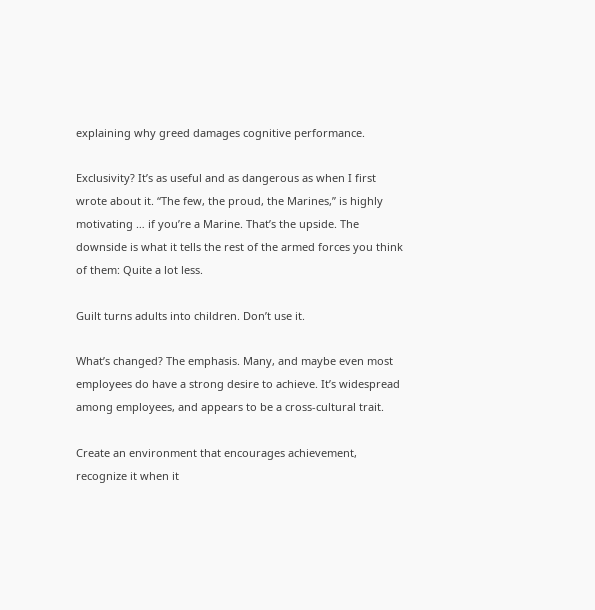explaining why greed damages cognitive performance.

Exclusivity? It’s as useful and as dangerous as when I first wrote about it. “The few, the proud, the Marines,” is highly motivating … if you’re a Marine. That’s the upside. The downside is what it tells the rest of the armed forces you think of them: Quite a lot less.

Guilt turns adults into children. Don’t use it.

What’s changed? The emphasis. Many, and maybe even most employees do have a strong desire to achieve. It’s widespread among employees, and appears to be a cross-cultural trait.

Create an environment that encourages achievement, recognize it when it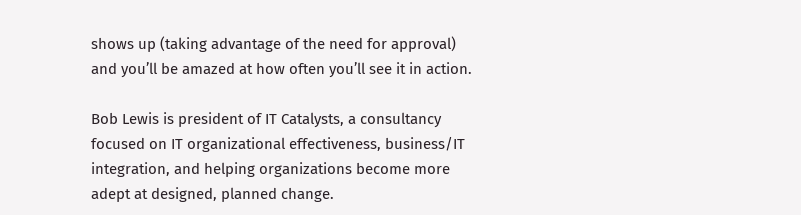shows up (taking advantage of the need for approval) and you’ll be amazed at how often you’ll see it in action.

Bob Lewis is president of IT Catalysts, a consultancy focused on IT organizational effectiveness, business/IT integration, and helping organizations become more adept at designed, planned change.